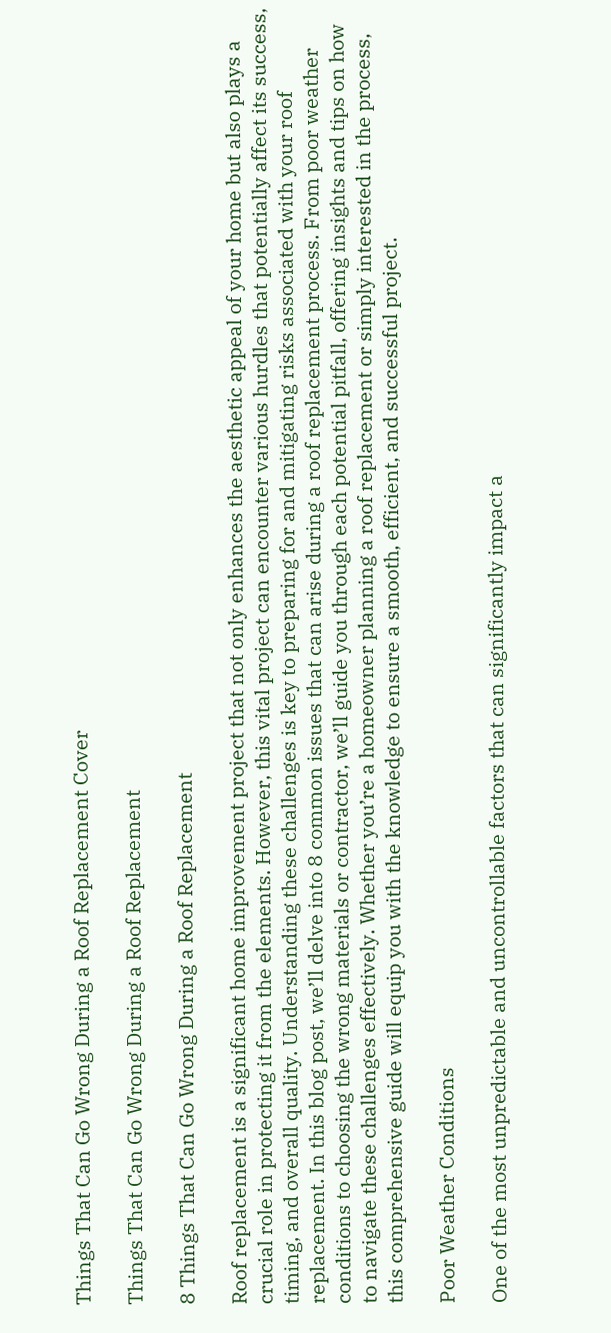Things That Can Go Wrong During a Roof Replacement Cover

Things That Can Go Wrong During a Roof Replacement

8 Things That Can Go Wrong During a Roof Replacement

Roof replacement is a significant home improvement project that not only enhances the aesthetic appeal of your home but also plays a crucial role in protecting it from the elements. However, this vital project can encounter various hurdles that potentially affect its success, timing, and overall quality. Understanding these challenges is key to preparing for and mitigating risks associated with your roof replacement. In this blog post, we’ll delve into 8 common issues that can arise during a roof replacement process. From poor weather conditions to choosing the wrong materials or contractor, we’ll guide you through each potential pitfall, offering insights and tips on how to navigate these challenges effectively. Whether you’re a homeowner planning a roof replacement or simply interested in the process, this comprehensive guide will equip you with the knowledge to ensure a smooth, efficient, and successful project.

Poor Weather Conditions

One of the most unpredictable and uncontrollable factors that can significantly impact a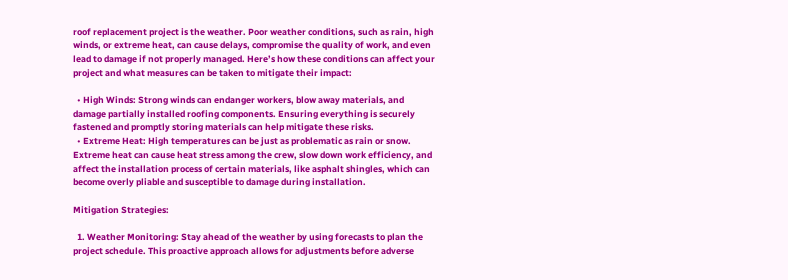roof replacement project is the weather. Poor weather conditions, such as rain, high winds, or extreme heat, can cause delays, compromise the quality of work, and even lead to damage if not properly managed. Here’s how these conditions can affect your project and what measures can be taken to mitigate their impact:

  • High Winds: Strong winds can endanger workers, blow away materials, and damage partially installed roofing components. Ensuring everything is securely fastened and promptly storing materials can help mitigate these risks.
  • Extreme Heat: High temperatures can be just as problematic as rain or snow. Extreme heat can cause heat stress among the crew, slow down work efficiency, and affect the installation process of certain materials, like asphalt shingles, which can become overly pliable and susceptible to damage during installation.

Mitigation Strategies:

  1. Weather Monitoring: Stay ahead of the weather by using forecasts to plan the project schedule. This proactive approach allows for adjustments before adverse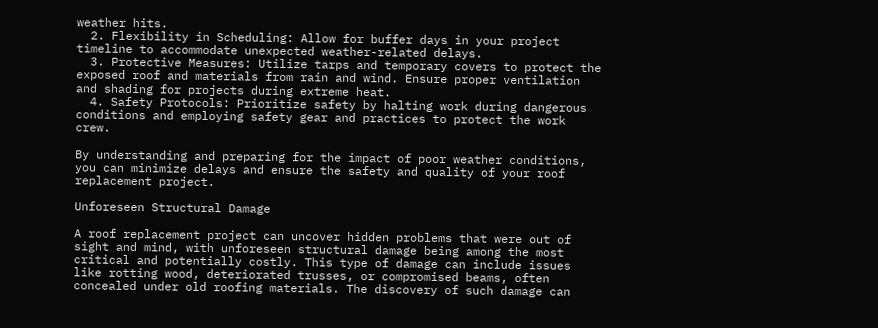weather hits.
  2. Flexibility in Scheduling: Allow for buffer days in your project timeline to accommodate unexpected weather-related delays.
  3. Protective Measures: Utilize tarps and temporary covers to protect the exposed roof and materials from rain and wind. Ensure proper ventilation and shading for projects during extreme heat.
  4. Safety Protocols: Prioritize safety by halting work during dangerous conditions and employing safety gear and practices to protect the work crew.

By understanding and preparing for the impact of poor weather conditions, you can minimize delays and ensure the safety and quality of your roof replacement project.

Unforeseen Structural Damage

A roof replacement project can uncover hidden problems that were out of sight and mind, with unforeseen structural damage being among the most critical and potentially costly. This type of damage can include issues like rotting wood, deteriorated trusses, or compromised beams, often concealed under old roofing materials. The discovery of such damage can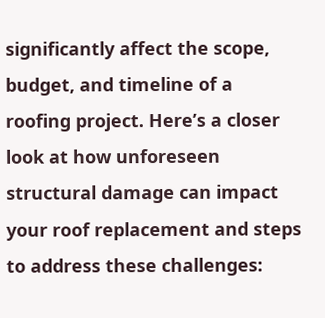significantly affect the scope, budget, and timeline of a roofing project. Here’s a closer look at how unforeseen structural damage can impact your roof replacement and steps to address these challenges: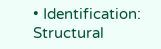• Identification: Structural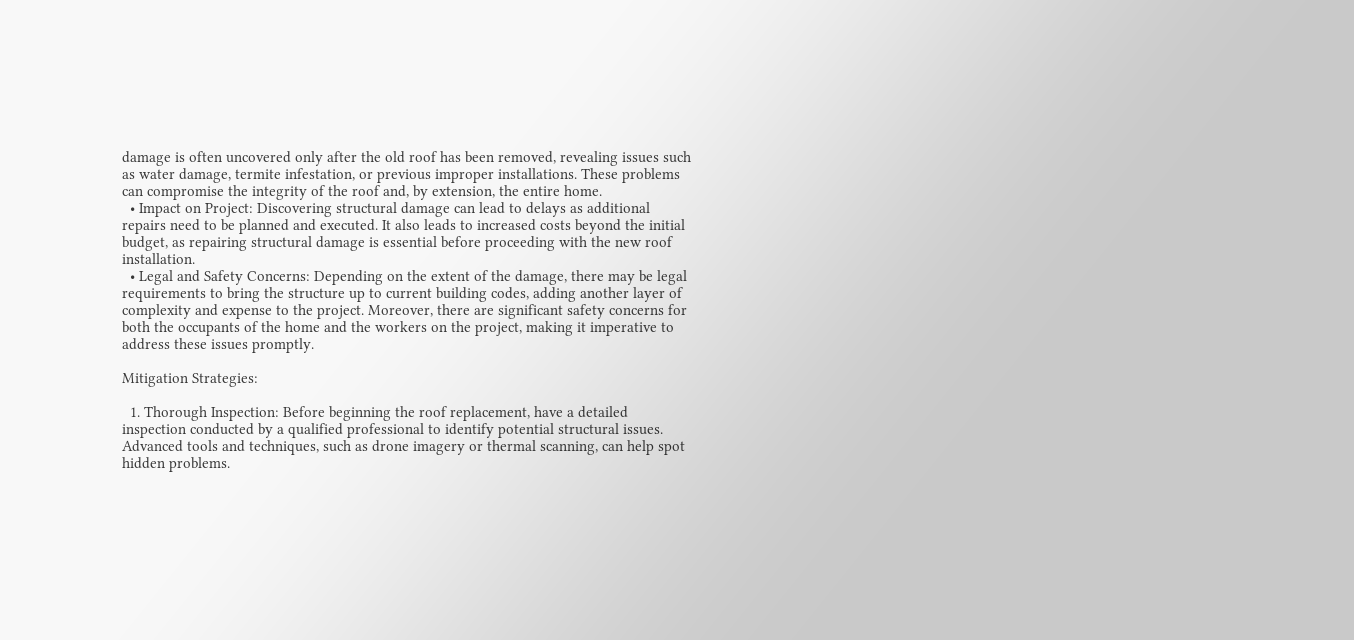damage is often uncovered only after the old roof has been removed, revealing issues such as water damage, termite infestation, or previous improper installations. These problems can compromise the integrity of the roof and, by extension, the entire home.
  • Impact on Project: Discovering structural damage can lead to delays as additional repairs need to be planned and executed. It also leads to increased costs beyond the initial budget, as repairing structural damage is essential before proceeding with the new roof installation.
  • Legal and Safety Concerns: Depending on the extent of the damage, there may be legal requirements to bring the structure up to current building codes, adding another layer of complexity and expense to the project. Moreover, there are significant safety concerns for both the occupants of the home and the workers on the project, making it imperative to address these issues promptly.

Mitigation Strategies:

  1. Thorough Inspection: Before beginning the roof replacement, have a detailed inspection conducted by a qualified professional to identify potential structural issues. Advanced tools and techniques, such as drone imagery or thermal scanning, can help spot hidden problems.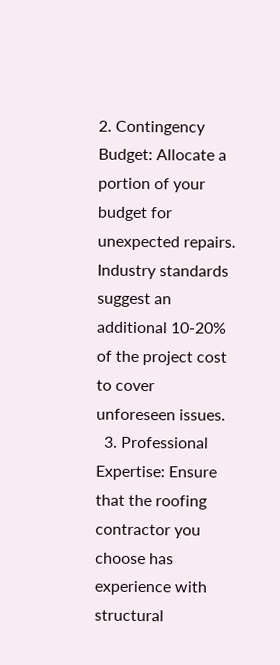2. Contingency Budget: Allocate a portion of your budget for unexpected repairs. Industry standards suggest an additional 10-20% of the project cost to cover unforeseen issues.
  3. Professional Expertise: Ensure that the roofing contractor you choose has experience with structural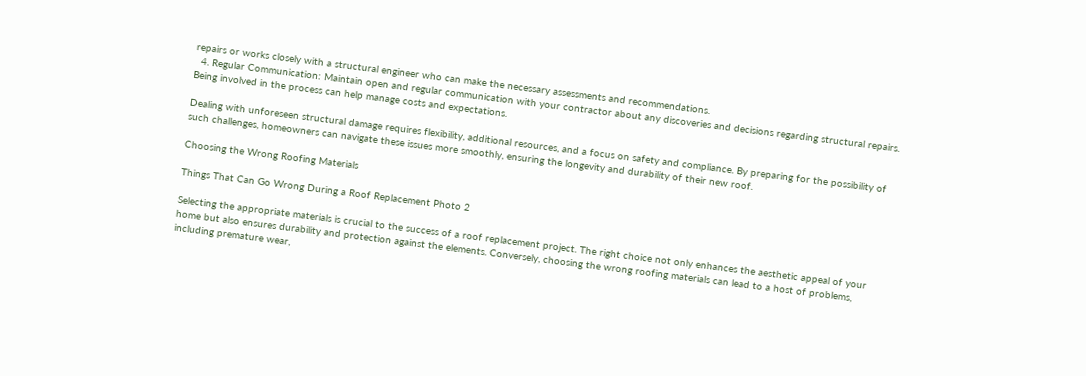repairs or works closely with a structural engineer who can make the necessary assessments and recommendations.
  4. Regular Communication: Maintain open and regular communication with your contractor about any discoveries and decisions regarding structural repairs. Being involved in the process can help manage costs and expectations.

Dealing with unforeseen structural damage requires flexibility, additional resources, and a focus on safety and compliance. By preparing for the possibility of such challenges, homeowners can navigate these issues more smoothly, ensuring the longevity and durability of their new roof.

Choosing the Wrong Roofing Materials

Things That Can Go Wrong During a Roof Replacement Photo 2

Selecting the appropriate materials is crucial to the success of a roof replacement project. The right choice not only enhances the aesthetic appeal of your home but also ensures durability and protection against the elements. Conversely, choosing the wrong roofing materials can lead to a host of problems, including premature wear,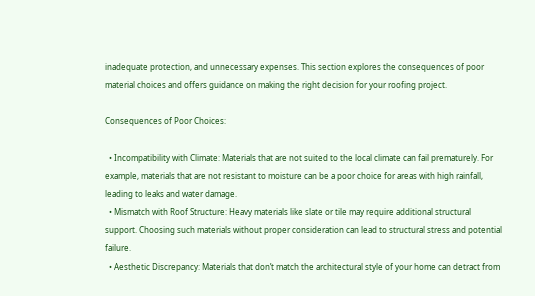inadequate protection, and unnecessary expenses. This section explores the consequences of poor material choices and offers guidance on making the right decision for your roofing project.

Consequences of Poor Choices:

  • Incompatibility with Climate: Materials that are not suited to the local climate can fail prematurely. For example, materials that are not resistant to moisture can be a poor choice for areas with high rainfall, leading to leaks and water damage.
  • Mismatch with Roof Structure: Heavy materials like slate or tile may require additional structural support. Choosing such materials without proper consideration can lead to structural stress and potential failure.
  • Aesthetic Discrepancy: Materials that don’t match the architectural style of your home can detract from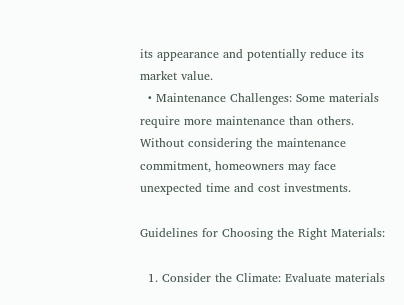its appearance and potentially reduce its market value.
  • Maintenance Challenges: Some materials require more maintenance than others. Without considering the maintenance commitment, homeowners may face unexpected time and cost investments.

Guidelines for Choosing the Right Materials:

  1. Consider the Climate: Evaluate materials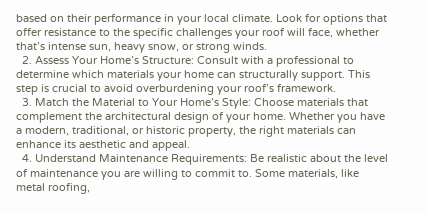based on their performance in your local climate. Look for options that offer resistance to the specific challenges your roof will face, whether that’s intense sun, heavy snow, or strong winds.
  2. Assess Your Home’s Structure: Consult with a professional to determine which materials your home can structurally support. This step is crucial to avoid overburdening your roof’s framework.
  3. Match the Material to Your Home’s Style: Choose materials that complement the architectural design of your home. Whether you have a modern, traditional, or historic property, the right materials can enhance its aesthetic and appeal.
  4. Understand Maintenance Requirements: Be realistic about the level of maintenance you are willing to commit to. Some materials, like metal roofing,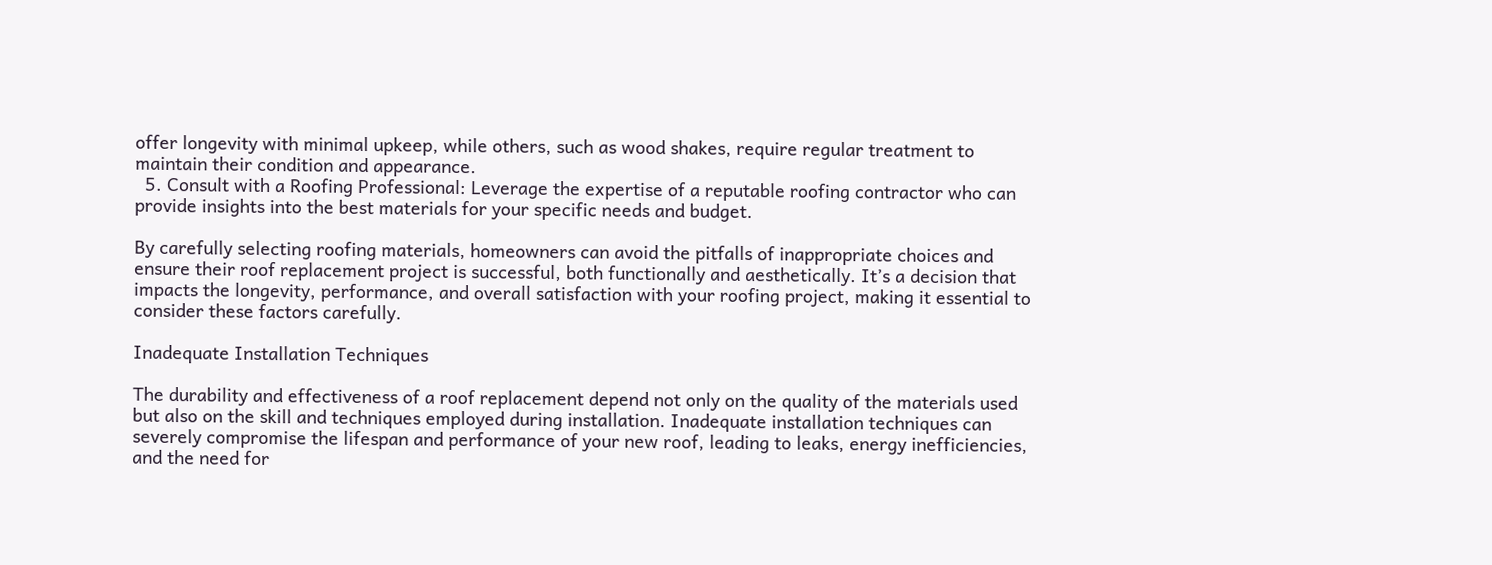offer longevity with minimal upkeep, while others, such as wood shakes, require regular treatment to maintain their condition and appearance.
  5. Consult with a Roofing Professional: Leverage the expertise of a reputable roofing contractor who can provide insights into the best materials for your specific needs and budget.

By carefully selecting roofing materials, homeowners can avoid the pitfalls of inappropriate choices and ensure their roof replacement project is successful, both functionally and aesthetically. It’s a decision that impacts the longevity, performance, and overall satisfaction with your roofing project, making it essential to consider these factors carefully.

Inadequate Installation Techniques

The durability and effectiveness of a roof replacement depend not only on the quality of the materials used but also on the skill and techniques employed during installation. Inadequate installation techniques can severely compromise the lifespan and performance of your new roof, leading to leaks, energy inefficiencies, and the need for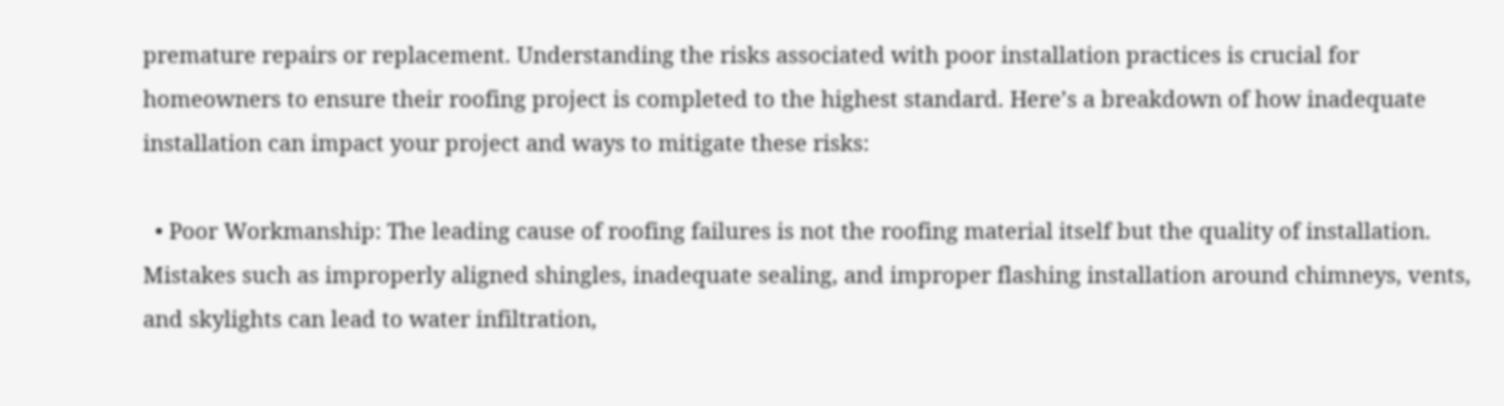premature repairs or replacement. Understanding the risks associated with poor installation practices is crucial for homeowners to ensure their roofing project is completed to the highest standard. Here’s a breakdown of how inadequate installation can impact your project and ways to mitigate these risks:

  • Poor Workmanship: The leading cause of roofing failures is not the roofing material itself but the quality of installation. Mistakes such as improperly aligned shingles, inadequate sealing, and improper flashing installation around chimneys, vents, and skylights can lead to water infiltration,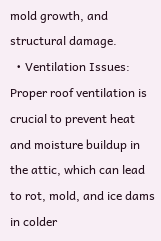mold growth, and structural damage.
  • Ventilation Issues: Proper roof ventilation is crucial to prevent heat and moisture buildup in the attic, which can lead to rot, mold, and ice dams in colder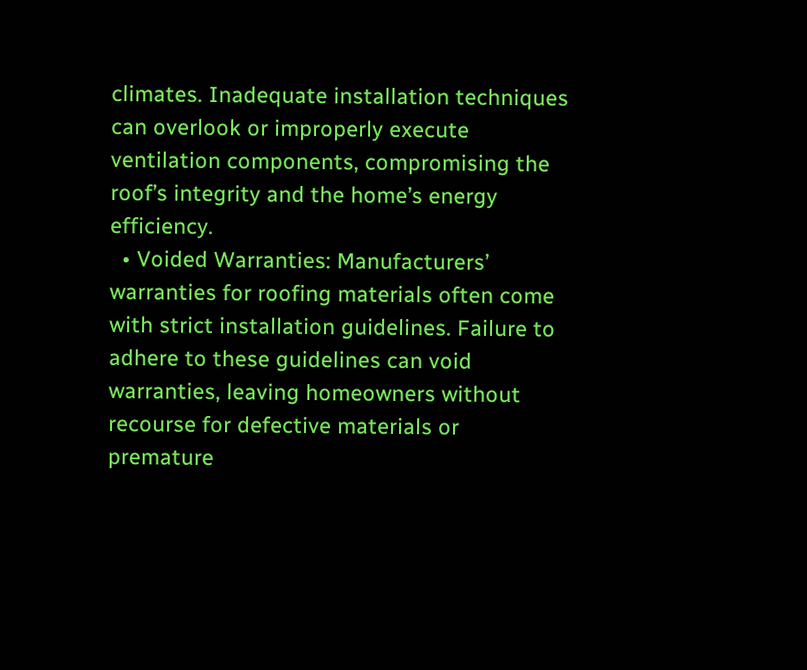climates. Inadequate installation techniques can overlook or improperly execute ventilation components, compromising the roof’s integrity and the home’s energy efficiency.
  • Voided Warranties: Manufacturers’ warranties for roofing materials often come with strict installation guidelines. Failure to adhere to these guidelines can void warranties, leaving homeowners without recourse for defective materials or premature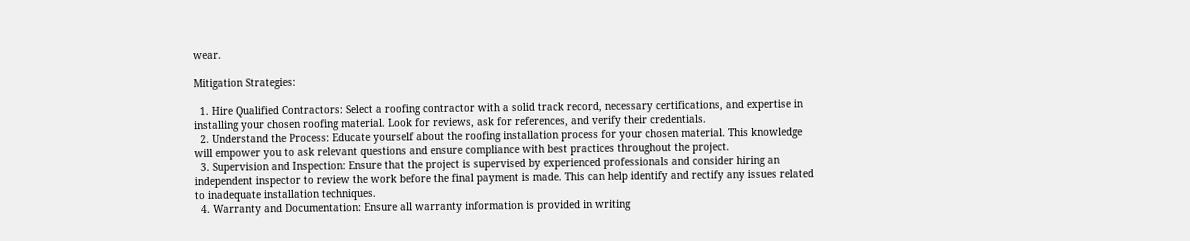wear.

Mitigation Strategies:

  1. Hire Qualified Contractors: Select a roofing contractor with a solid track record, necessary certifications, and expertise in installing your chosen roofing material. Look for reviews, ask for references, and verify their credentials.
  2. Understand the Process: Educate yourself about the roofing installation process for your chosen material. This knowledge will empower you to ask relevant questions and ensure compliance with best practices throughout the project.
  3. Supervision and Inspection: Ensure that the project is supervised by experienced professionals and consider hiring an independent inspector to review the work before the final payment is made. This can help identify and rectify any issues related to inadequate installation techniques.
  4. Warranty and Documentation: Ensure all warranty information is provided in writing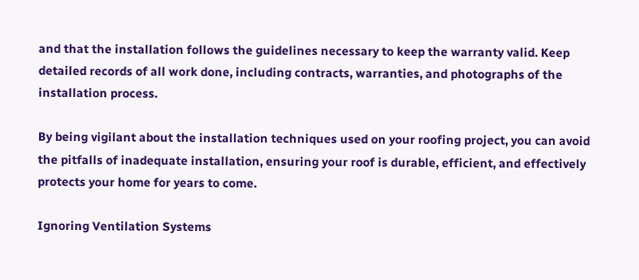and that the installation follows the guidelines necessary to keep the warranty valid. Keep detailed records of all work done, including contracts, warranties, and photographs of the installation process.

By being vigilant about the installation techniques used on your roofing project, you can avoid the pitfalls of inadequate installation, ensuring your roof is durable, efficient, and effectively protects your home for years to come.

Ignoring Ventilation Systems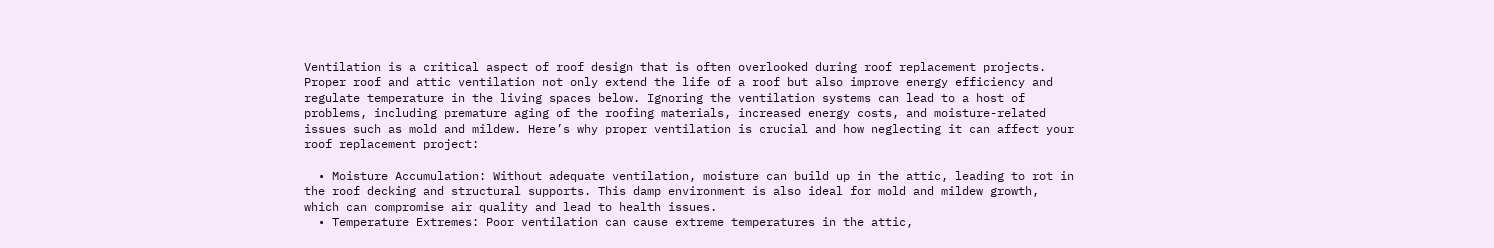Ventilation is a critical aspect of roof design that is often overlooked during roof replacement projects. Proper roof and attic ventilation not only extend the life of a roof but also improve energy efficiency and regulate temperature in the living spaces below. Ignoring the ventilation systems can lead to a host of problems, including premature aging of the roofing materials, increased energy costs, and moisture-related issues such as mold and mildew. Here’s why proper ventilation is crucial and how neglecting it can affect your roof replacement project:

  • Moisture Accumulation: Without adequate ventilation, moisture can build up in the attic, leading to rot in the roof decking and structural supports. This damp environment is also ideal for mold and mildew growth, which can compromise air quality and lead to health issues.
  • Temperature Extremes: Poor ventilation can cause extreme temperatures in the attic,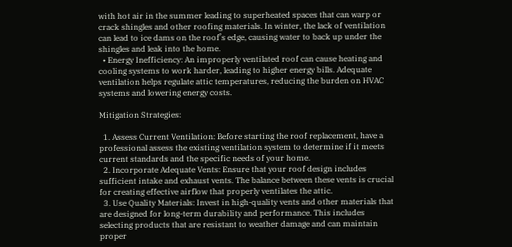with hot air in the summer leading to superheated spaces that can warp or crack shingles and other roofing materials. In winter, the lack of ventilation can lead to ice dams on the roof’s edge, causing water to back up under the shingles and leak into the home.
  • Energy Inefficiency: An improperly ventilated roof can cause heating and cooling systems to work harder, leading to higher energy bills. Adequate ventilation helps regulate attic temperatures, reducing the burden on HVAC systems and lowering energy costs.

Mitigation Strategies:

  1. Assess Current Ventilation: Before starting the roof replacement, have a professional assess the existing ventilation system to determine if it meets current standards and the specific needs of your home.
  2. Incorporate Adequate Vents: Ensure that your roof design includes sufficient intake and exhaust vents. The balance between these vents is crucial for creating effective airflow that properly ventilates the attic.
  3. Use Quality Materials: Invest in high-quality vents and other materials that are designed for long-term durability and performance. This includes selecting products that are resistant to weather damage and can maintain proper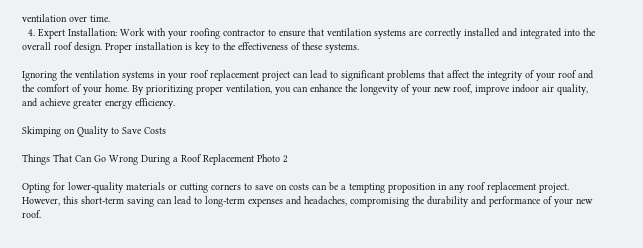ventilation over time.
  4. Expert Installation: Work with your roofing contractor to ensure that ventilation systems are correctly installed and integrated into the overall roof design. Proper installation is key to the effectiveness of these systems.

Ignoring the ventilation systems in your roof replacement project can lead to significant problems that affect the integrity of your roof and the comfort of your home. By prioritizing proper ventilation, you can enhance the longevity of your new roof, improve indoor air quality, and achieve greater energy efficiency.

Skimping on Quality to Save Costs

Things That Can Go Wrong During a Roof Replacement Photo 2

Opting for lower-quality materials or cutting corners to save on costs can be a tempting proposition in any roof replacement project. However, this short-term saving can lead to long-term expenses and headaches, compromising the durability and performance of your new roof.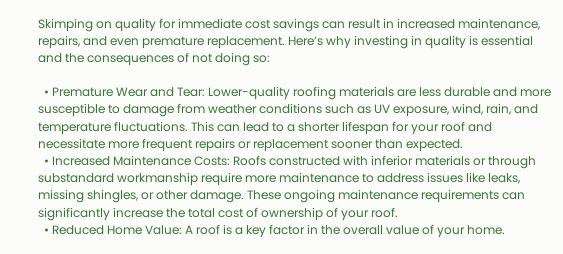Skimping on quality for immediate cost savings can result in increased maintenance, repairs, and even premature replacement. Here’s why investing in quality is essential and the consequences of not doing so:

  • Premature Wear and Tear: Lower-quality roofing materials are less durable and more susceptible to damage from weather conditions such as UV exposure, wind, rain, and temperature fluctuations. This can lead to a shorter lifespan for your roof and necessitate more frequent repairs or replacement sooner than expected.
  • Increased Maintenance Costs: Roofs constructed with inferior materials or through substandard workmanship require more maintenance to address issues like leaks, missing shingles, or other damage. These ongoing maintenance requirements can significantly increase the total cost of ownership of your roof.
  • Reduced Home Value: A roof is a key factor in the overall value of your home.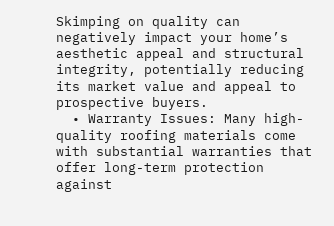Skimping on quality can negatively impact your home’s aesthetic appeal and structural integrity, potentially reducing its market value and appeal to prospective buyers.
  • Warranty Issues: Many high-quality roofing materials come with substantial warranties that offer long-term protection against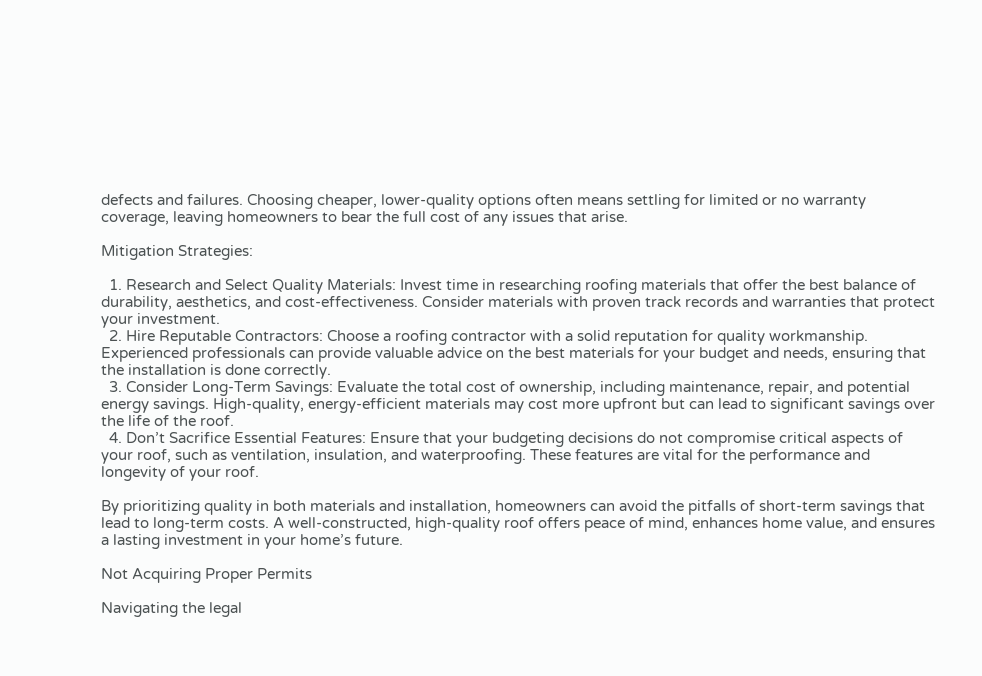defects and failures. Choosing cheaper, lower-quality options often means settling for limited or no warranty coverage, leaving homeowners to bear the full cost of any issues that arise.

Mitigation Strategies:

  1. Research and Select Quality Materials: Invest time in researching roofing materials that offer the best balance of durability, aesthetics, and cost-effectiveness. Consider materials with proven track records and warranties that protect your investment.
  2. Hire Reputable Contractors: Choose a roofing contractor with a solid reputation for quality workmanship. Experienced professionals can provide valuable advice on the best materials for your budget and needs, ensuring that the installation is done correctly.
  3. Consider Long-Term Savings: Evaluate the total cost of ownership, including maintenance, repair, and potential energy savings. High-quality, energy-efficient materials may cost more upfront but can lead to significant savings over the life of the roof.
  4. Don’t Sacrifice Essential Features: Ensure that your budgeting decisions do not compromise critical aspects of your roof, such as ventilation, insulation, and waterproofing. These features are vital for the performance and longevity of your roof.

By prioritizing quality in both materials and installation, homeowners can avoid the pitfalls of short-term savings that lead to long-term costs. A well-constructed, high-quality roof offers peace of mind, enhances home value, and ensures a lasting investment in your home’s future.

Not Acquiring Proper Permits

Navigating the legal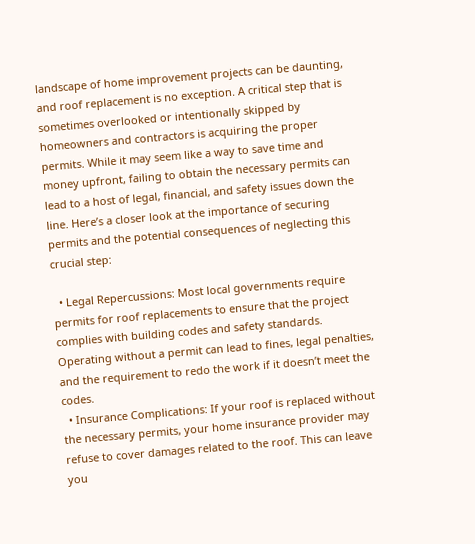landscape of home improvement projects can be daunting, and roof replacement is no exception. A critical step that is sometimes overlooked or intentionally skipped by homeowners and contractors is acquiring the proper permits. While it may seem like a way to save time and money upfront, failing to obtain the necessary permits can lead to a host of legal, financial, and safety issues down the line. Here’s a closer look at the importance of securing permits and the potential consequences of neglecting this crucial step:

  • Legal Repercussions: Most local governments require permits for roof replacements to ensure that the project complies with building codes and safety standards. Operating without a permit can lead to fines, legal penalties, and the requirement to redo the work if it doesn’t meet the codes.
  • Insurance Complications: If your roof is replaced without the necessary permits, your home insurance provider may refuse to cover damages related to the roof. This can leave you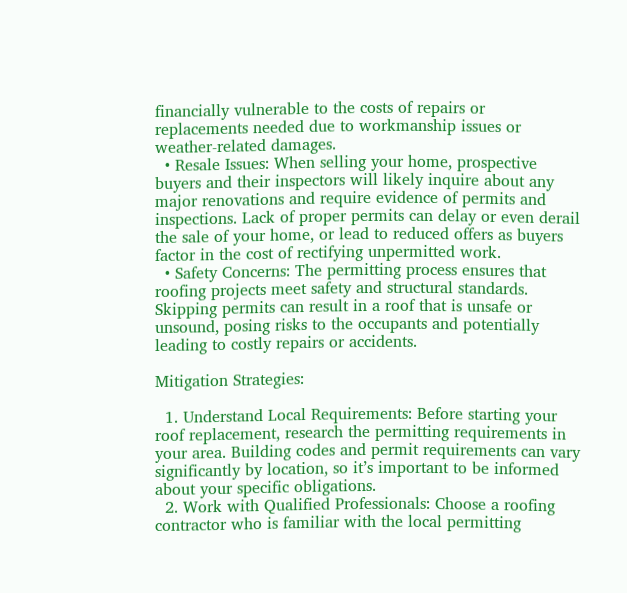financially vulnerable to the costs of repairs or replacements needed due to workmanship issues or weather-related damages.
  • Resale Issues: When selling your home, prospective buyers and their inspectors will likely inquire about any major renovations and require evidence of permits and inspections. Lack of proper permits can delay or even derail the sale of your home, or lead to reduced offers as buyers factor in the cost of rectifying unpermitted work.
  • Safety Concerns: The permitting process ensures that roofing projects meet safety and structural standards. Skipping permits can result in a roof that is unsafe or unsound, posing risks to the occupants and potentially leading to costly repairs or accidents.

Mitigation Strategies:

  1. Understand Local Requirements: Before starting your roof replacement, research the permitting requirements in your area. Building codes and permit requirements can vary significantly by location, so it’s important to be informed about your specific obligations.
  2. Work with Qualified Professionals: Choose a roofing contractor who is familiar with the local permitting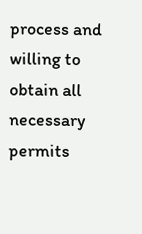process and willing to obtain all necessary permits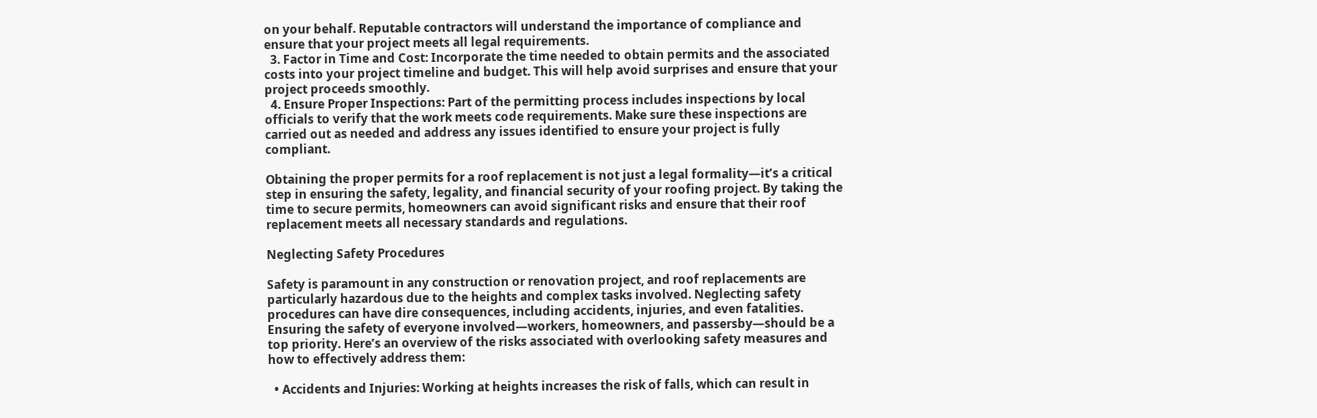on your behalf. Reputable contractors will understand the importance of compliance and ensure that your project meets all legal requirements.
  3. Factor in Time and Cost: Incorporate the time needed to obtain permits and the associated costs into your project timeline and budget. This will help avoid surprises and ensure that your project proceeds smoothly.
  4. Ensure Proper Inspections: Part of the permitting process includes inspections by local officials to verify that the work meets code requirements. Make sure these inspections are carried out as needed and address any issues identified to ensure your project is fully compliant.

Obtaining the proper permits for a roof replacement is not just a legal formality—it’s a critical step in ensuring the safety, legality, and financial security of your roofing project. By taking the time to secure permits, homeowners can avoid significant risks and ensure that their roof replacement meets all necessary standards and regulations.

Neglecting Safety Procedures

Safety is paramount in any construction or renovation project, and roof replacements are particularly hazardous due to the heights and complex tasks involved. Neglecting safety procedures can have dire consequences, including accidents, injuries, and even fatalities. Ensuring the safety of everyone involved—workers, homeowners, and passersby—should be a top priority. Here’s an overview of the risks associated with overlooking safety measures and how to effectively address them:

  • Accidents and Injuries: Working at heights increases the risk of falls, which can result in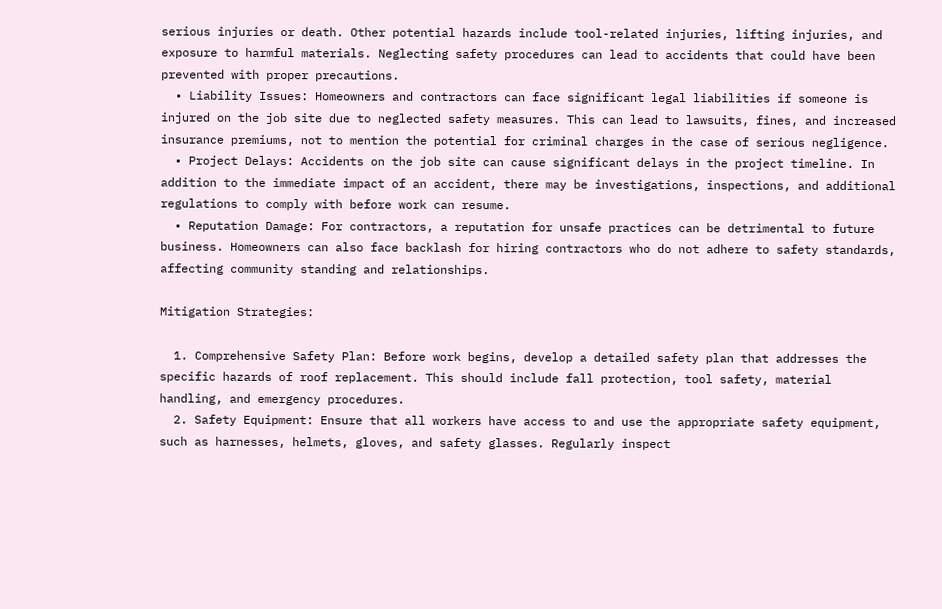serious injuries or death. Other potential hazards include tool-related injuries, lifting injuries, and exposure to harmful materials. Neglecting safety procedures can lead to accidents that could have been prevented with proper precautions.
  • Liability Issues: Homeowners and contractors can face significant legal liabilities if someone is injured on the job site due to neglected safety measures. This can lead to lawsuits, fines, and increased insurance premiums, not to mention the potential for criminal charges in the case of serious negligence.
  • Project Delays: Accidents on the job site can cause significant delays in the project timeline. In addition to the immediate impact of an accident, there may be investigations, inspections, and additional regulations to comply with before work can resume.
  • Reputation Damage: For contractors, a reputation for unsafe practices can be detrimental to future business. Homeowners can also face backlash for hiring contractors who do not adhere to safety standards, affecting community standing and relationships.

Mitigation Strategies:

  1. Comprehensive Safety Plan: Before work begins, develop a detailed safety plan that addresses the specific hazards of roof replacement. This should include fall protection, tool safety, material handling, and emergency procedures.
  2. Safety Equipment: Ensure that all workers have access to and use the appropriate safety equipment, such as harnesses, helmets, gloves, and safety glasses. Regularly inspect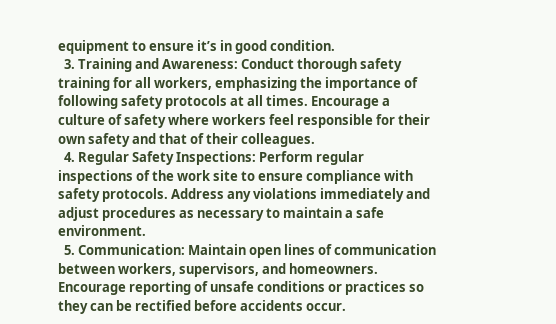equipment to ensure it’s in good condition.
  3. Training and Awareness: Conduct thorough safety training for all workers, emphasizing the importance of following safety protocols at all times. Encourage a culture of safety where workers feel responsible for their own safety and that of their colleagues.
  4. Regular Safety Inspections: Perform regular inspections of the work site to ensure compliance with safety protocols. Address any violations immediately and adjust procedures as necessary to maintain a safe environment.
  5. Communication: Maintain open lines of communication between workers, supervisors, and homeowners. Encourage reporting of unsafe conditions or practices so they can be rectified before accidents occur.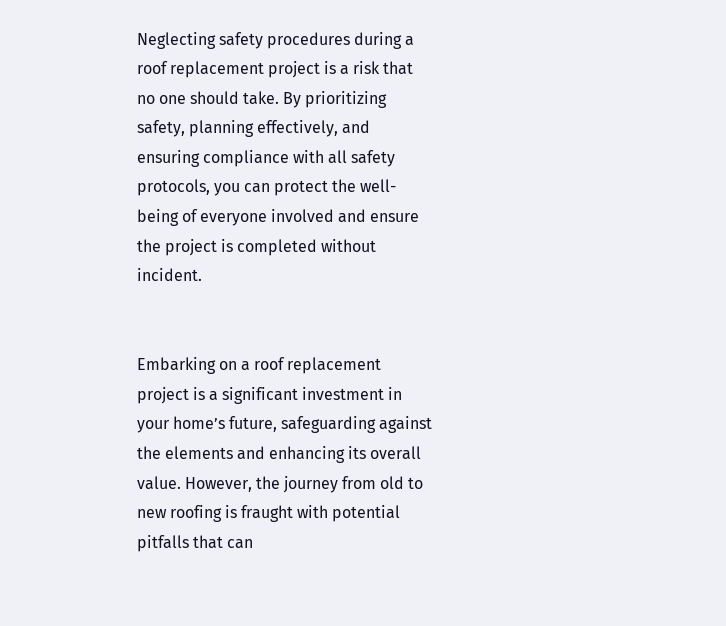Neglecting safety procedures during a roof replacement project is a risk that no one should take. By prioritizing safety, planning effectively, and ensuring compliance with all safety protocols, you can protect the well-being of everyone involved and ensure the project is completed without incident.


Embarking on a roof replacement project is a significant investment in your home’s future, safeguarding against the elements and enhancing its overall value. However, the journey from old to new roofing is fraught with potential pitfalls that can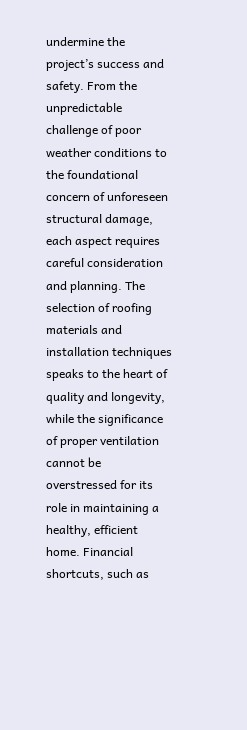undermine the project’s success and safety. From the unpredictable challenge of poor weather conditions to the foundational concern of unforeseen structural damage, each aspect requires careful consideration and planning. The selection of roofing materials and installation techniques speaks to the heart of quality and longevity, while the significance of proper ventilation cannot be overstressed for its role in maintaining a healthy, efficient home. Financial shortcuts, such as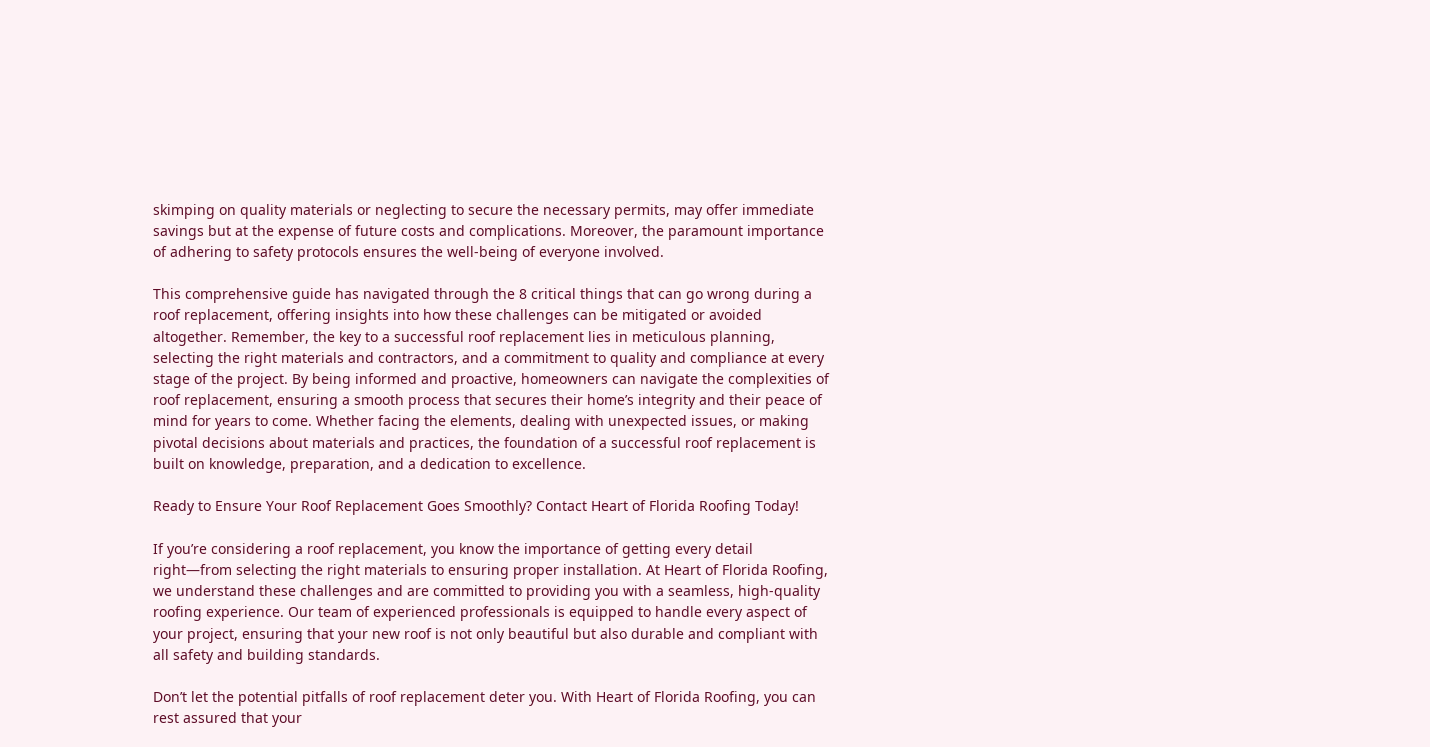skimping on quality materials or neglecting to secure the necessary permits, may offer immediate savings but at the expense of future costs and complications. Moreover, the paramount importance of adhering to safety protocols ensures the well-being of everyone involved.

This comprehensive guide has navigated through the 8 critical things that can go wrong during a roof replacement, offering insights into how these challenges can be mitigated or avoided altogether. Remember, the key to a successful roof replacement lies in meticulous planning, selecting the right materials and contractors, and a commitment to quality and compliance at every stage of the project. By being informed and proactive, homeowners can navigate the complexities of roof replacement, ensuring a smooth process that secures their home’s integrity and their peace of mind for years to come. Whether facing the elements, dealing with unexpected issues, or making pivotal decisions about materials and practices, the foundation of a successful roof replacement is built on knowledge, preparation, and a dedication to excellence.

Ready to Ensure Your Roof Replacement Goes Smoothly? Contact Heart of Florida Roofing Today!

If you’re considering a roof replacement, you know the importance of getting every detail right—from selecting the right materials to ensuring proper installation. At Heart of Florida Roofing, we understand these challenges and are committed to providing you with a seamless, high-quality roofing experience. Our team of experienced professionals is equipped to handle every aspect of your project, ensuring that your new roof is not only beautiful but also durable and compliant with all safety and building standards.

Don’t let the potential pitfalls of roof replacement deter you. With Heart of Florida Roofing, you can rest assured that your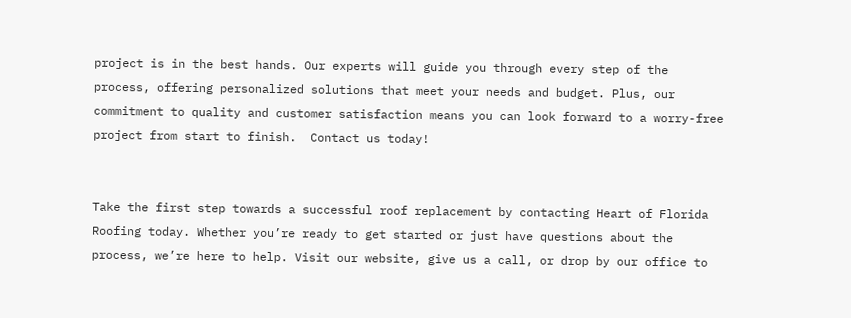project is in the best hands. Our experts will guide you through every step of the process, offering personalized solutions that meet your needs and budget. Plus, our commitment to quality and customer satisfaction means you can look forward to a worry-free project from start to finish.  Contact us today!


Take the first step towards a successful roof replacement by contacting Heart of Florida Roofing today. Whether you’re ready to get started or just have questions about the process, we’re here to help. Visit our website, give us a call, or drop by our office to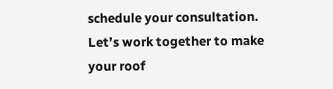schedule your consultation. Let’s work together to make your roof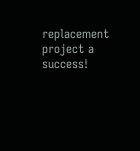replacement project a success!